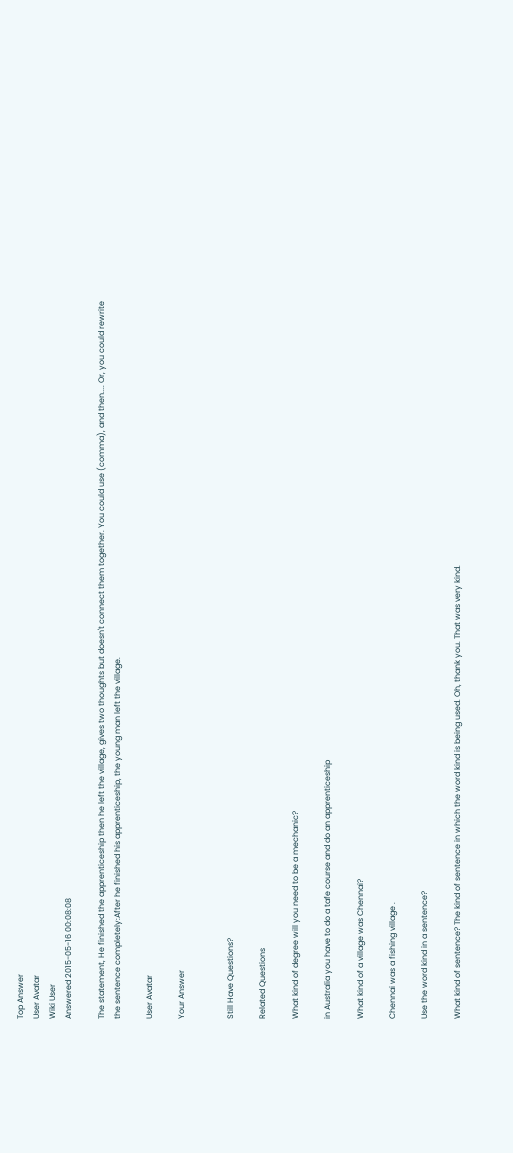Top Answer
User Avatar
Wiki User
Answered 2015-05-16 00:08:08

The statement, He finished the apprenticeship then he left the village, gives two thoughts but doesn't connect them together. You could use (comma), and then.... Or, you could rewrite the sentence completely:After he finished his apprenticeship, the young man left the village.

User Avatar

Your Answer


Still Have Questions?

Related Questions

What kind of degree will you need to be a mechanic?

in Australia you have to do a tafe course and do an apprenticeship

What kind of a village was Chennai?

Chennai was a fishing village .

Use the word kind in a sentence?

What kind of sentence? The kind of sentence in which the word kind is being used. Oh, thank you. That was very kind.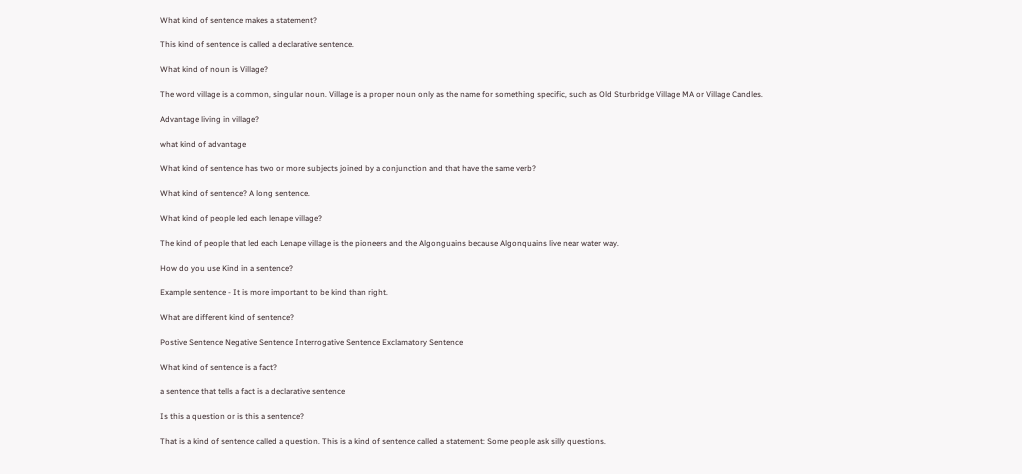What kind of sentence makes a statement?

This kind of sentence is called a declarative sentence.

What kind of noun is Village?

The word village is a common, singular noun. Village is a proper noun only as the name for something specific, such as Old Sturbridge Village MA or Village Candles.

Advantage living in village?

what kind of advantage

What kind of sentence has two or more subjects joined by a conjunction and that have the same verb?

What kind of sentence? A long sentence.

What kind of people led each lenape village?

The kind of people that led each Lenape village is the pioneers and the Algonguains because Algonquains live near water way.

How do you use Kind in a sentence?

Example sentence - It is more important to be kind than right.

What are different kind of sentence?

Postive Sentence Negative Sentence Interrogative Sentence Exclamatory Sentence

What kind of sentence is a fact?

a sentence that tells a fact is a declarative sentence

Is this a question or is this a sentence?

That is a kind of sentence called a question. This is a kind of sentence called a statement: Some people ask silly questions.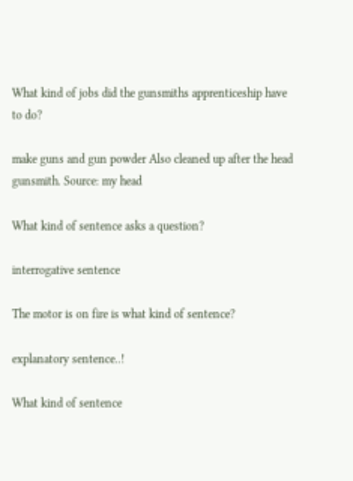What kind of jobs did the gunsmiths apprenticeship have to do?

make guns and gun powder Also cleaned up after the head gunsmith. Source: my head

What kind of sentence asks a question?

interrogative sentence

The motor is on fire is what kind of sentence?

explanatory sentence..!

What kind of sentence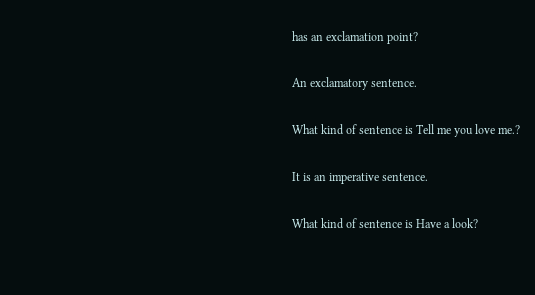has an exclamation point?

An exclamatory sentence.

What kind of sentence is Tell me you love me.?

It is an imperative sentence.

What kind of sentence is Have a look?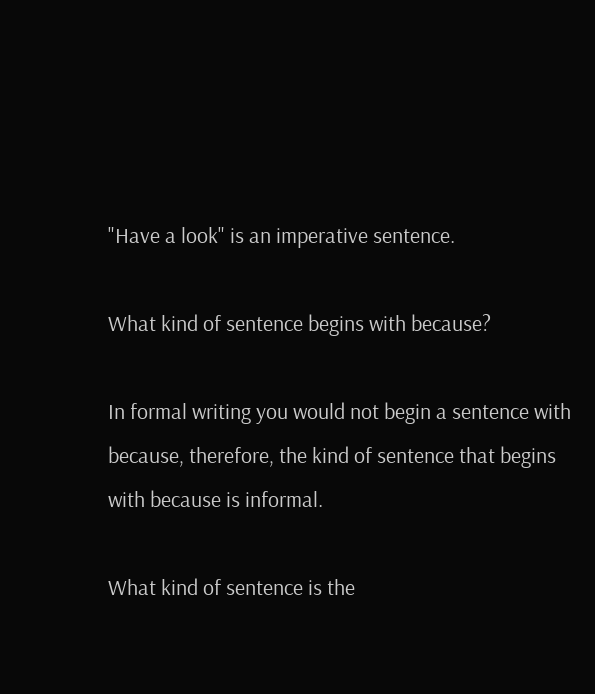"Have a look" is an imperative sentence.

What kind of sentence begins with because?

In formal writing you would not begin a sentence with because, therefore, the kind of sentence that begins with because is informal.

What kind of sentence is the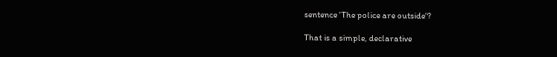sentence 'The police are outside'?

That is a simple, declarative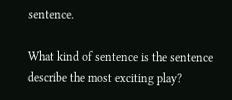sentence.

What kind of sentence is the sentence describe the most exciting play?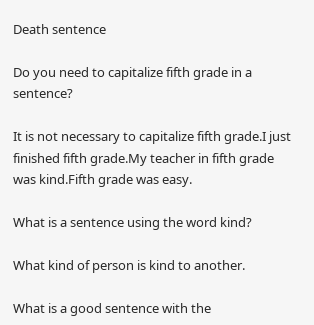Death sentence

Do you need to capitalize fifth grade in a sentence?

It is not necessary to capitalize fifth grade.I just finished fifth grade.My teacher in fifth grade was kind.Fifth grade was easy.

What is a sentence using the word kind?

What kind of person is kind to another.

What is a good sentence with the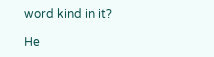word kind in it?

He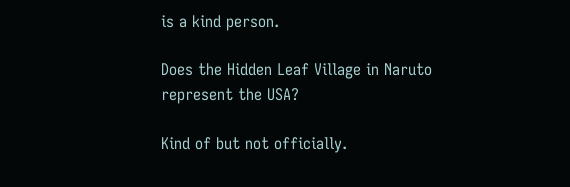is a kind person.

Does the Hidden Leaf Village in Naruto represent the USA?

Kind of but not officially.